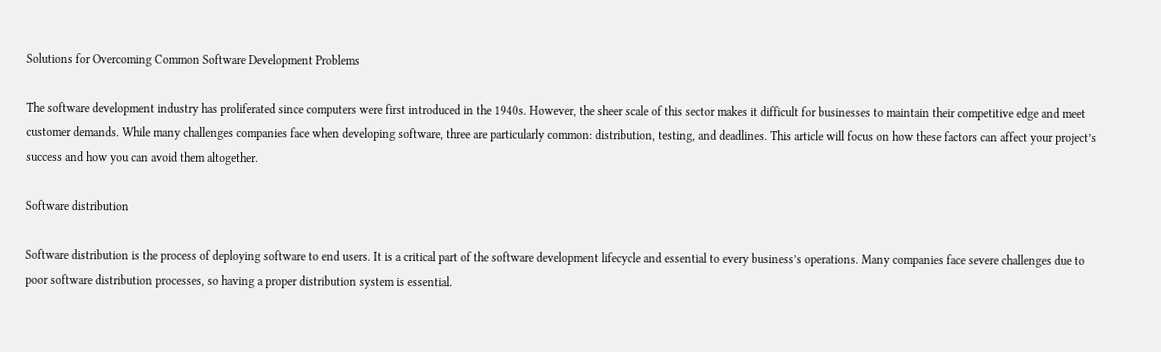Solutions for Overcoming Common Software Development Problems

The software development industry has proliferated since computers were first introduced in the 1940s. However, the sheer scale of this sector makes it difficult for businesses to maintain their competitive edge and meet customer demands. While many challenges companies face when developing software, three are particularly common: distribution, testing, and deadlines. This article will focus on how these factors can affect your project’s success and how you can avoid them altogether.

Software distribution

Software distribution is the process of deploying software to end users. It is a critical part of the software development lifecycle and essential to every business’s operations. Many companies face severe challenges due to poor software distribution processes, so having a proper distribution system is essential.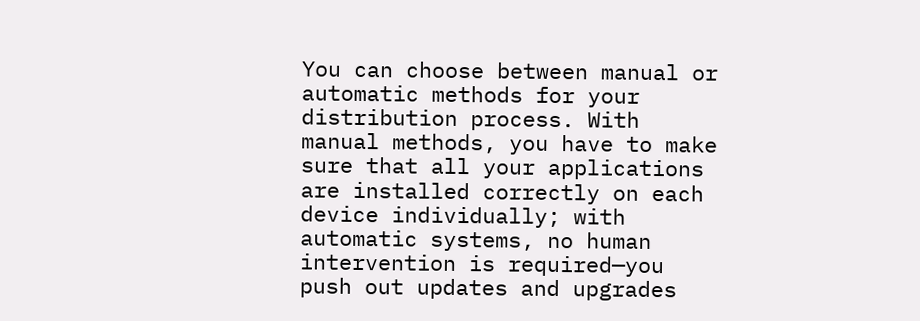You can choose between manual or automatic methods for your distribution process. With manual methods, you have to make sure that all your applications are installed correctly on each device individually; with automatic systems, no human intervention is required—you push out updates and upgrades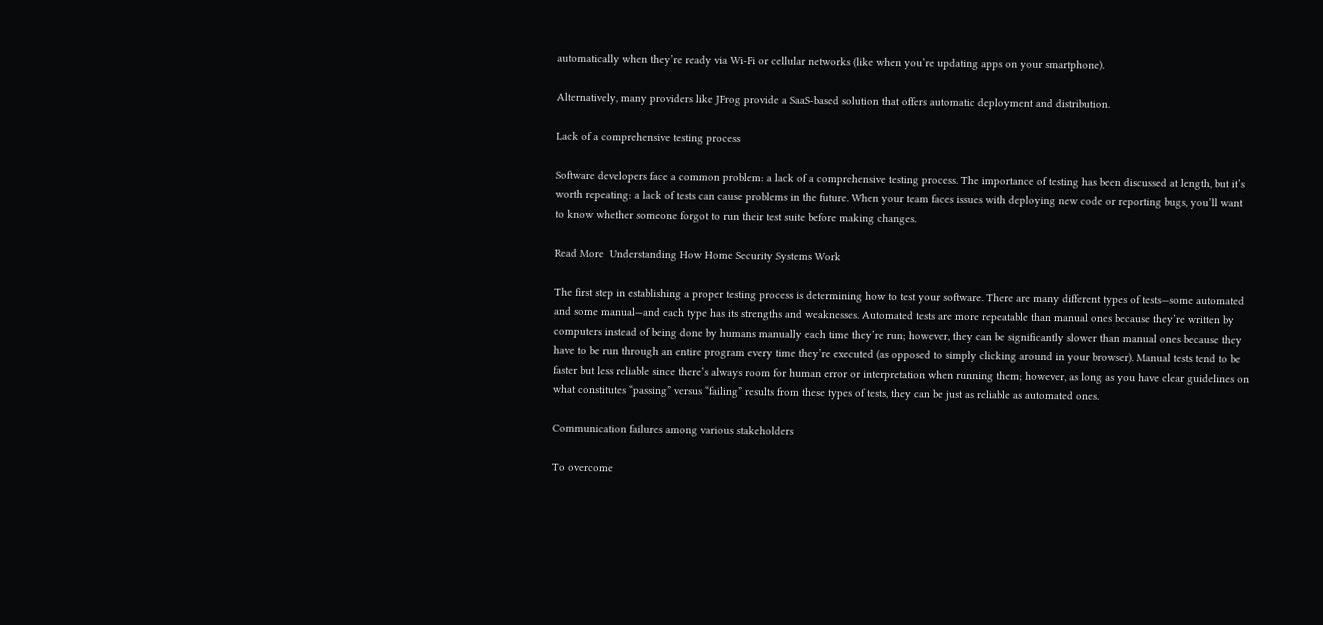automatically when they’re ready via Wi-Fi or cellular networks (like when you’re updating apps on your smartphone).

Alternatively, many providers like JFrog provide a SaaS-based solution that offers automatic deployment and distribution.

Lack of a comprehensive testing process

Software developers face a common problem: a lack of a comprehensive testing process. The importance of testing has been discussed at length, but it’s worth repeating: a lack of tests can cause problems in the future. When your team faces issues with deploying new code or reporting bugs, you’ll want to know whether someone forgot to run their test suite before making changes.

Read More  Understanding How Home Security Systems Work

The first step in establishing a proper testing process is determining how to test your software. There are many different types of tests—some automated and some manual—and each type has its strengths and weaknesses. Automated tests are more repeatable than manual ones because they’re written by computers instead of being done by humans manually each time they’re run; however, they can be significantly slower than manual ones because they have to be run through an entire program every time they’re executed (as opposed to simply clicking around in your browser). Manual tests tend to be faster but less reliable since there’s always room for human error or interpretation when running them; however, as long as you have clear guidelines on what constitutes “passing” versus “failing” results from these types of tests, they can be just as reliable as automated ones.

Communication failures among various stakeholders

To overcome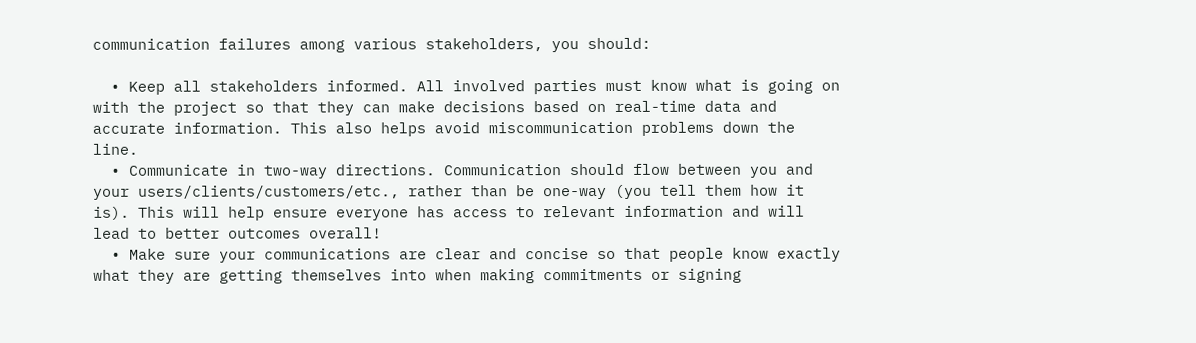communication failures among various stakeholders, you should:

  • Keep all stakeholders informed. All involved parties must know what is going on with the project so that they can make decisions based on real-time data and accurate information. This also helps avoid miscommunication problems down the line.
  • Communicate in two-way directions. Communication should flow between you and your users/clients/customers/etc., rather than be one-way (you tell them how it is). This will help ensure everyone has access to relevant information and will lead to better outcomes overall!
  • Make sure your communications are clear and concise so that people know exactly what they are getting themselves into when making commitments or signing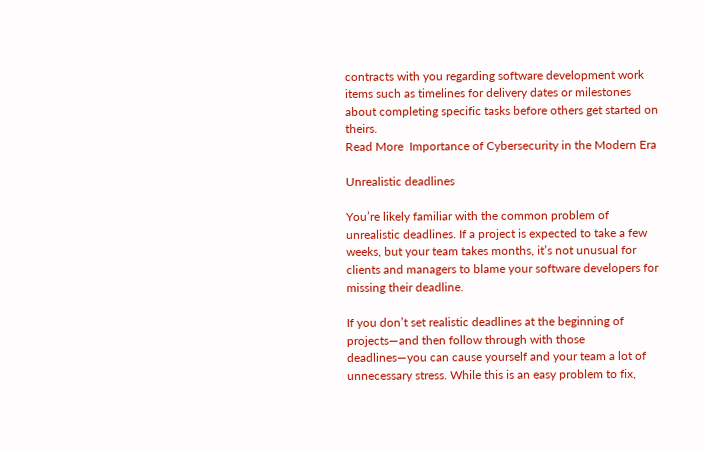contracts with you regarding software development work items such as timelines for delivery dates or milestones about completing specific tasks before others get started on theirs.
Read More  Importance of Cybersecurity in the Modern Era

Unrealistic deadlines

You’re likely familiar with the common problem of unrealistic deadlines. If a project is expected to take a few weeks, but your team takes months, it’s not unusual for clients and managers to blame your software developers for missing their deadline.

If you don’t set realistic deadlines at the beginning of projects—and then follow through with those deadlines—you can cause yourself and your team a lot of unnecessary stress. While this is an easy problem to fix,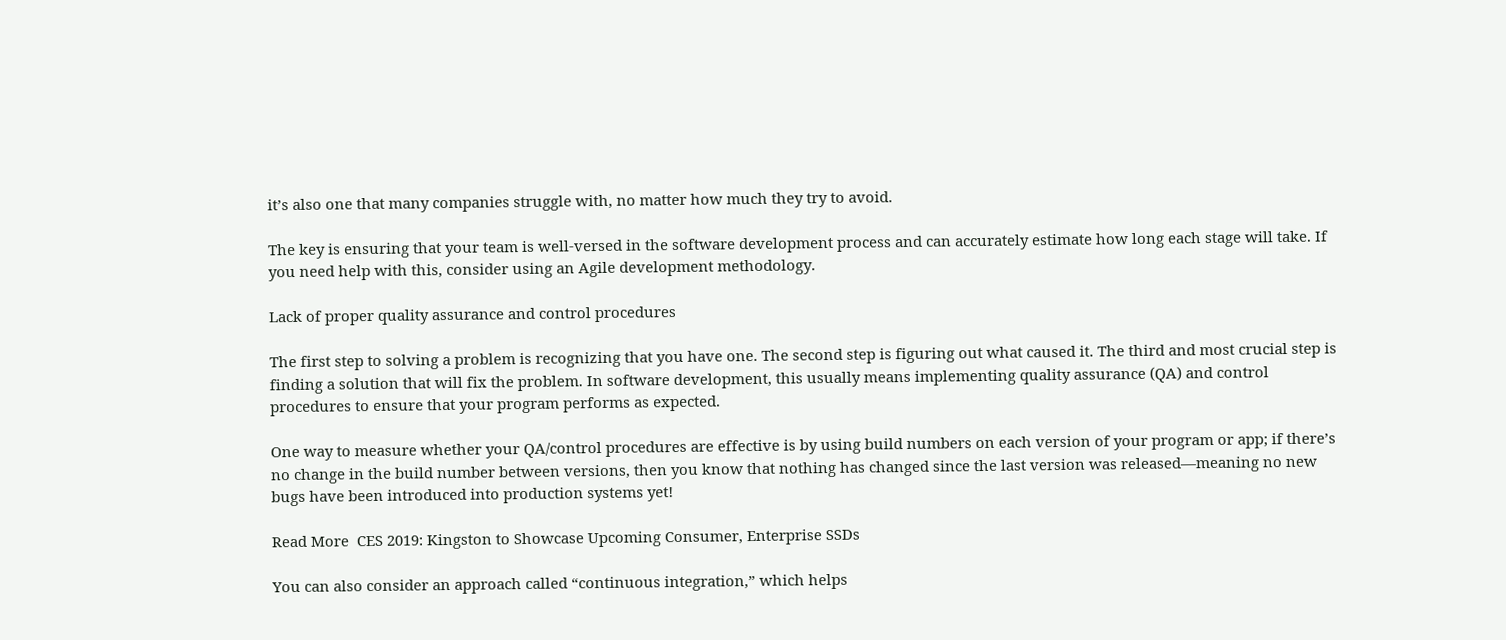it’s also one that many companies struggle with, no matter how much they try to avoid.

The key is ensuring that your team is well-versed in the software development process and can accurately estimate how long each stage will take. If you need help with this, consider using an Agile development methodology.

Lack of proper quality assurance and control procedures

The first step to solving a problem is recognizing that you have one. The second step is figuring out what caused it. The third and most crucial step is finding a solution that will fix the problem. In software development, this usually means implementing quality assurance (QA) and control procedures to ensure that your program performs as expected.

One way to measure whether your QA/control procedures are effective is by using build numbers on each version of your program or app; if there’s no change in the build number between versions, then you know that nothing has changed since the last version was released—meaning no new bugs have been introduced into production systems yet!

Read More  CES 2019: Kingston to Showcase Upcoming Consumer, Enterprise SSDs

You can also consider an approach called “continuous integration,” which helps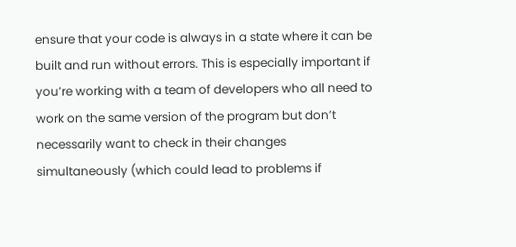ensure that your code is always in a state where it can be built and run without errors. This is especially important if you’re working with a team of developers who all need to work on the same version of the program but don’t necessarily want to check in their changes simultaneously (which could lead to problems if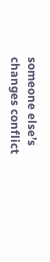someone else’s changes conflict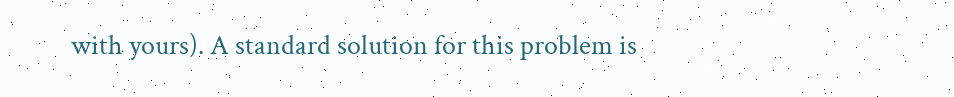with yours). A standard solution for this problem is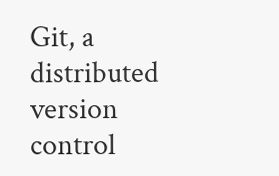Git, a distributed version control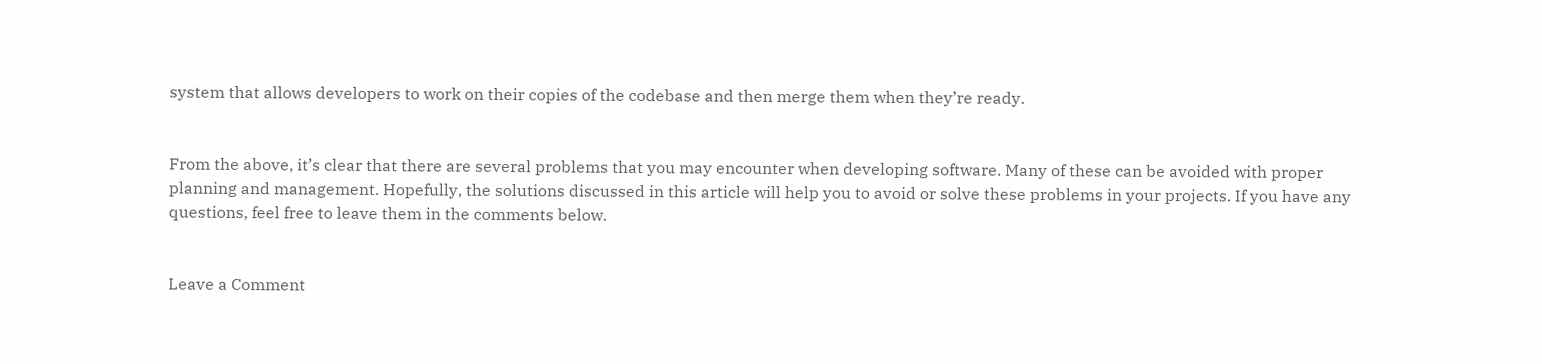system that allows developers to work on their copies of the codebase and then merge them when they’re ready.


From the above, it’s clear that there are several problems that you may encounter when developing software. Many of these can be avoided with proper planning and management. Hopefully, the solutions discussed in this article will help you to avoid or solve these problems in your projects. If you have any questions, feel free to leave them in the comments below.


Leave a Comment